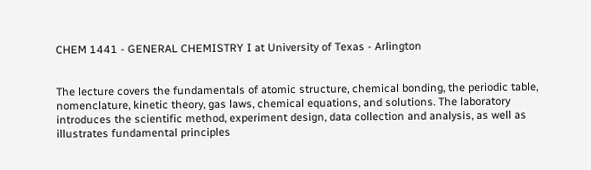CHEM 1441 - GENERAL CHEMISTRY I at University of Texas - Arlington


The lecture covers the fundamentals of atomic structure, chemical bonding, the periodic table, nomenclature, kinetic theory, gas laws, chemical equations, and solutions. The laboratory introduces the scientific method, experiment design, data collection and analysis, as well as illustrates fundamental principles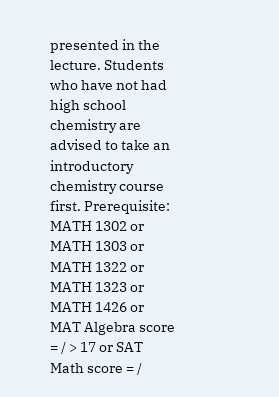presented in the lecture. Students who have not had high school chemistry are advised to take an introductory chemistry course first. Prerequisite: MATH 1302 or MATH 1303 or MATH 1322 or MATH 1323 or MATH 1426 or MAT Algebra score = / > 17 or SAT Math score = /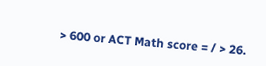> 600 or ACT Math score = / > 26.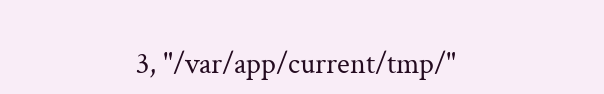3, "/var/app/current/tmp/"